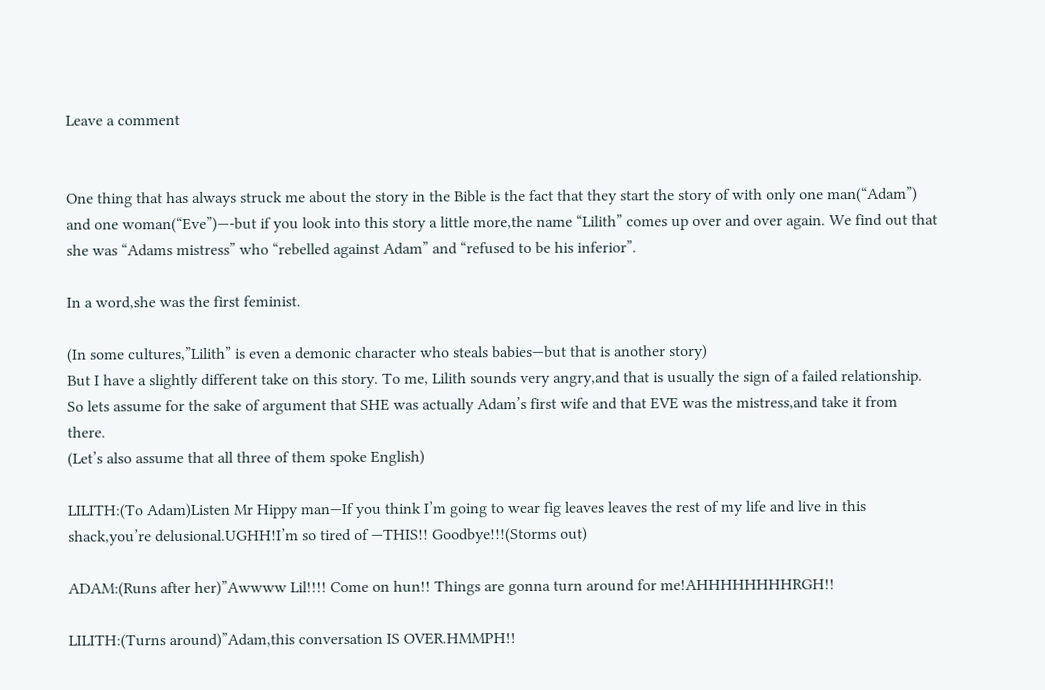Leave a comment


One thing that has always struck me about the story in the Bible is the fact that they start the story of with only one man(“Adam”) and one woman(“Eve”)—-but if you look into this story a little more,the name “Lilith” comes up over and over again. We find out that she was “Adams mistress” who “rebelled against Adam” and “refused to be his inferior”.

In a word,she was the first feminist.

(In some cultures,”Lilith” is even a demonic character who steals babies—but that is another story)
But I have a slightly different take on this story. To me, Lilith sounds very angry,and that is usually the sign of a failed relationship. So lets assume for the sake of argument that SHE was actually Adam’s first wife and that EVE was the mistress,and take it from there.
(Let’s also assume that all three of them spoke English)

LILITH:(To Adam)Listen Mr Hippy man—If you think I’m going to wear fig leaves leaves the rest of my life and live in this shack,you’re delusional.UGHH!I’m so tired of —THIS!! Goodbye!!!(Storms out)

ADAM:(Runs after her)”Awwww Lil!!!! Come on hun!! Things are gonna turn around for me!AHHHHHHHHRGH!!

LILITH:(Turns around)”Adam,this conversation IS OVER.HMMPH!!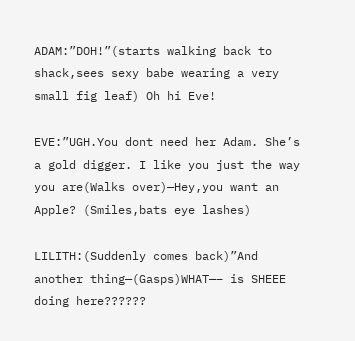ADAM:”DOH!”(starts walking back to shack,sees sexy babe wearing a very small fig leaf) Oh hi Eve!

EVE:”UGH.You dont need her Adam. She’s a gold digger. I like you just the way you are(Walks over)—Hey,you want an Apple? (Smiles,bats eye lashes)

LILITH:(Suddenly comes back)”And another thing—(Gasps)WHAT—– is SHEEE doing here??????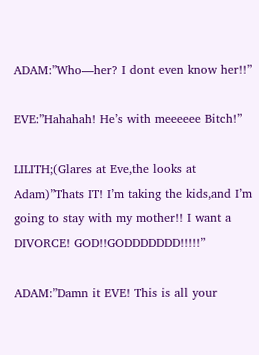ADAM:”Who—her? I dont even know her!!”

EVE:”Hahahah! He’s with meeeeee Bitch!”

LILITH;(Glares at Eve,the looks at Adam)”Thats IT! I’m taking the kids,and I’m going to stay with my mother!! I want a DIVORCE! GOD!!GODDDDDDD!!!!!”

ADAM:”Damn it EVE! This is all your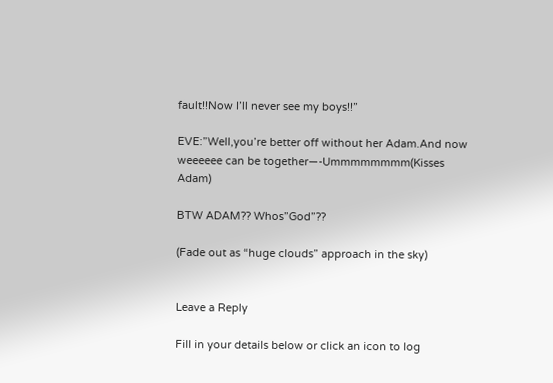fault!!Now I’ll never see my boys!!”

EVE:”Well,you’re better off without her Adam.And now weeeeee can be together—-Ummmmmmmm(Kisses Adam)

BTW ADAM?? Whos”God”??

(Fade out as “huge clouds” approach in the sky)


Leave a Reply

Fill in your details below or click an icon to log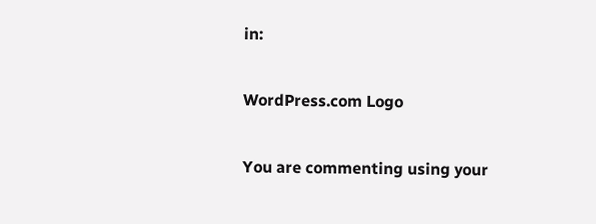in:

WordPress.com Logo

You are commenting using your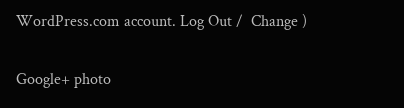WordPress.com account. Log Out /  Change )

Google+ photo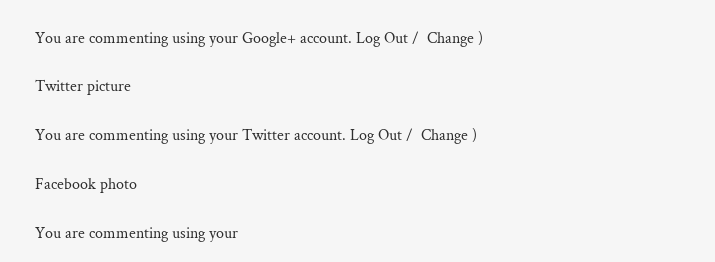You are commenting using your Google+ account. Log Out /  Change )

Twitter picture

You are commenting using your Twitter account. Log Out /  Change )

Facebook photo

You are commenting using your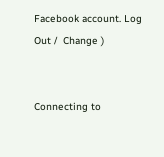Facebook account. Log Out /  Change )


Connecting to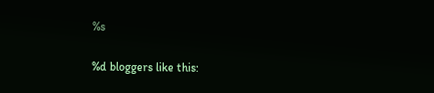%s

%d bloggers like this: